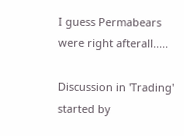I guess Permabears were right afterall.....

Discussion in 'Trading' started by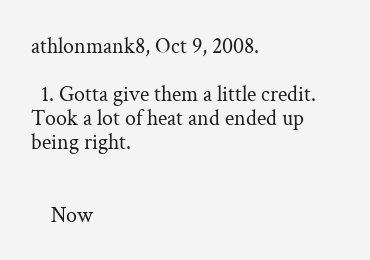athlonmank8, Oct 9, 2008.

  1. Gotta give them a little credit. Took a lot of heat and ended up being right.


    Now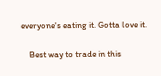everyone's eating it. Gotta love it.

    Best way to trade in this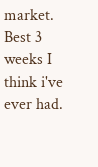market. Best 3 weeks I think i've ever had.